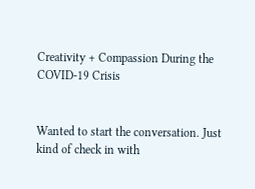Creativity + Compassion During the COVID-19 Crisis


Wanted to start the conversation. Just kind of check in with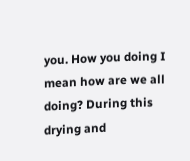you. How you doing I mean how are we all doing? During this drying and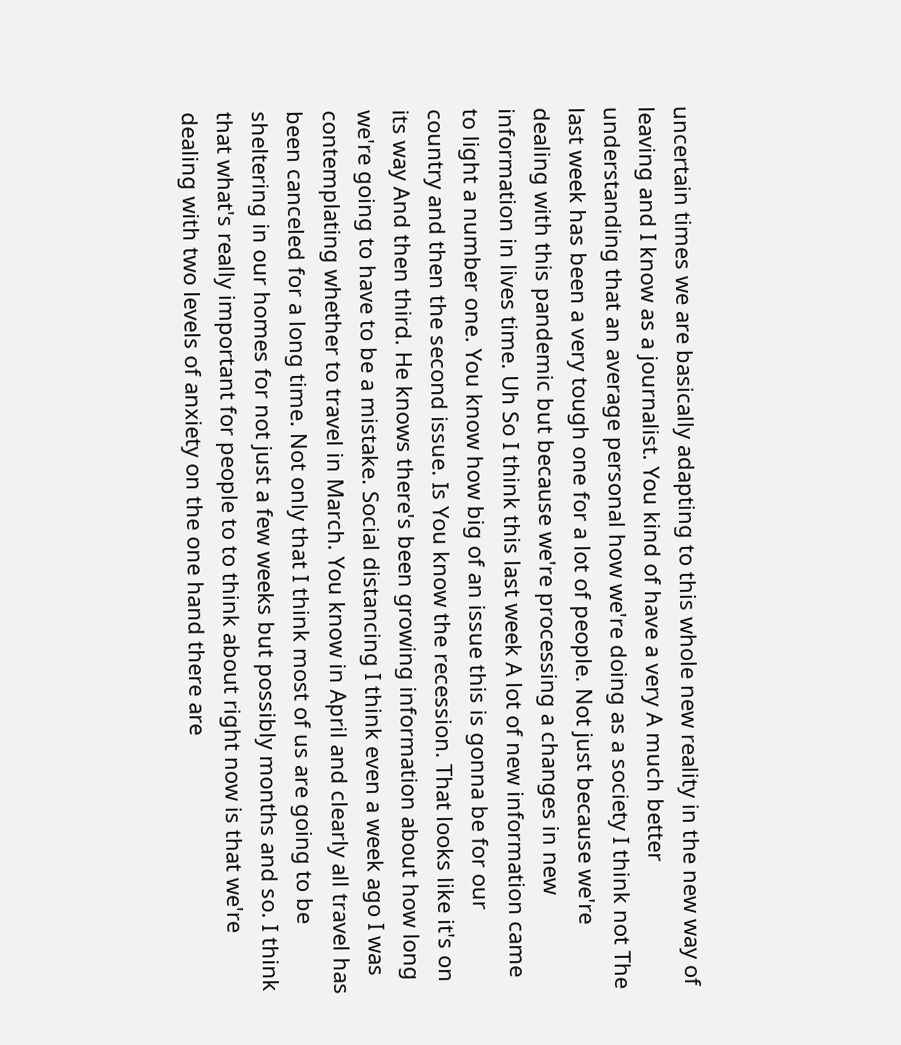uncertain times we are basically adapting to this whole new reality in the new way of leaving and I know as a journalist. You kind of have a very A much better understanding that an average personal how we're doing as a society I think not The last week has been a very tough one for a lot of people. Not just because we're dealing with this pandemic but because we're processing a changes in new information in lives time. Uh So I think this last week A lot of new information came to light a number one. You know how big of an issue this is gonna be for our country and then the second issue. Is You know the recession. That looks like it's on its way And then third. He knows there's been growing information about how long we're going to have to be a mistake. Social distancing I think even a week ago I was contemplating whether to travel in March. You know in April and clearly all travel has been canceled for a long time. Not only that I think most of us are going to be sheltering in our homes for not just a few weeks but possibly months and so. I think that what's really important for people to to think about right now is that we're dealing with two levels of anxiety on the one hand there are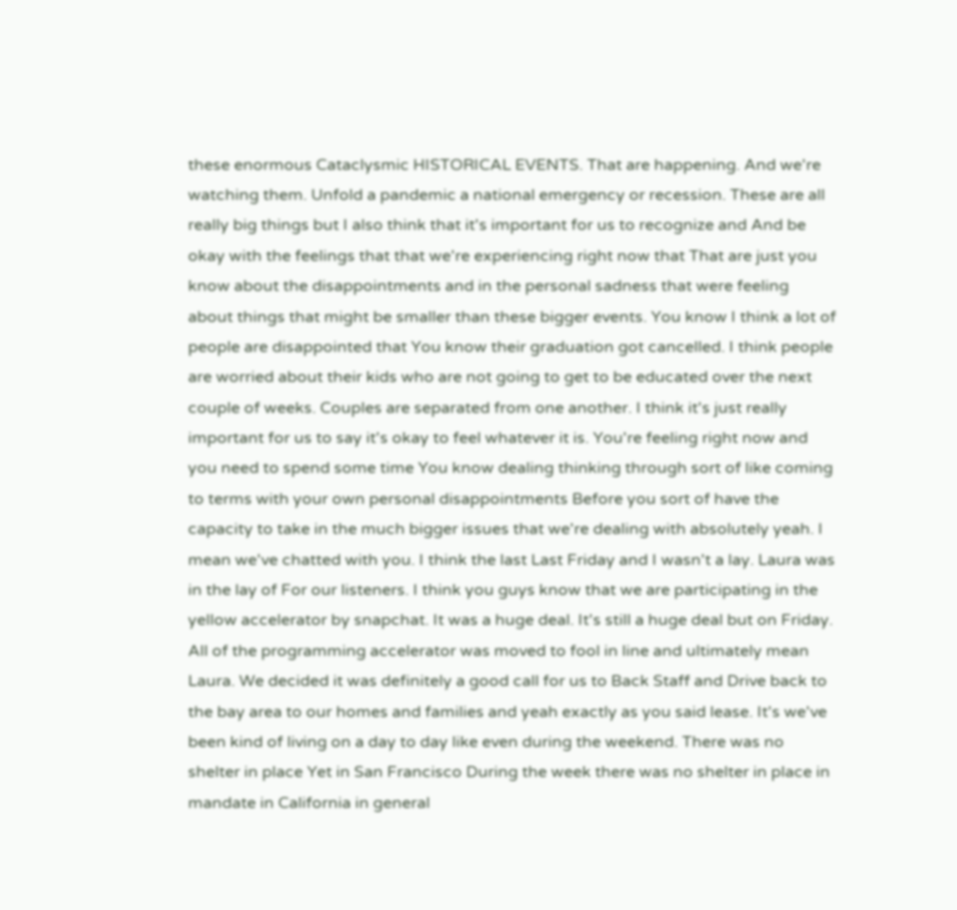these enormous Cataclysmic HISTORICAL EVENTS. That are happening. And we're watching them. Unfold a pandemic a national emergency or recession. These are all really big things but I also think that it's important for us to recognize and And be okay with the feelings that that we're experiencing right now that That are just you know about the disappointments and in the personal sadness that were feeling about things that might be smaller than these bigger events. You know I think a lot of people are disappointed that You know their graduation got cancelled. I think people are worried about their kids who are not going to get to be educated over the next couple of weeks. Couples are separated from one another. I think it's just really important for us to say it's okay to feel whatever it is. You're feeling right now and you need to spend some time You know dealing thinking through sort of like coming to terms with your own personal disappointments Before you sort of have the capacity to take in the much bigger issues that we're dealing with absolutely yeah. I mean we've chatted with you. I think the last Last Friday and I wasn't a lay. Laura was in the lay of For our listeners. I think you guys know that we are participating in the yellow accelerator by snapchat. It was a huge deal. It's still a huge deal but on Friday. All of the programming accelerator was moved to fool in line and ultimately mean Laura. We decided it was definitely a good call for us to Back Staff and Drive back to the bay area to our homes and families and yeah exactly as you said lease. It's we've been kind of living on a day to day like even during the weekend. There was no shelter in place Yet in San Francisco During the week there was no shelter in place in mandate in California in general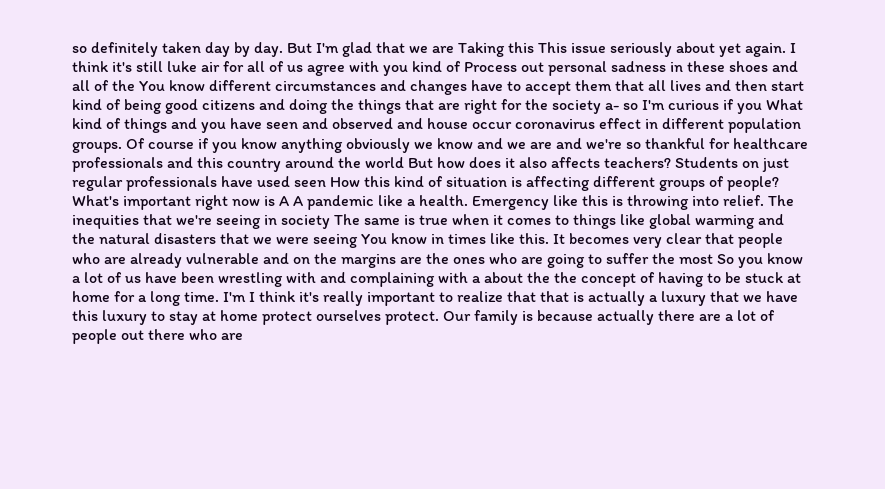so definitely taken day by day. But I'm glad that we are Taking this This issue seriously about yet again. I think it's still luke air for all of us agree with you kind of Process out personal sadness in these shoes and all of the You know different circumstances and changes have to accept them that all lives and then start kind of being good citizens and doing the things that are right for the society a- so I'm curious if you What kind of things and you have seen and observed and house occur coronavirus effect in different population groups. Of course if you know anything obviously we know and we are and we're so thankful for healthcare professionals and this country around the world But how does it also affects teachers? Students on just regular professionals have used seen How this kind of situation is affecting different groups of people? What's important right now is A A pandemic like a health. Emergency like this is throwing into relief. The inequities that we're seeing in society The same is true when it comes to things like global warming and the natural disasters that we were seeing You know in times like this. It becomes very clear that people who are already vulnerable and on the margins are the ones who are going to suffer the most So you know a lot of us have been wrestling with and complaining with a about the the concept of having to be stuck at home for a long time. I'm I think it's really important to realize that that is actually a luxury that we have this luxury to stay at home protect ourselves protect. Our family is because actually there are a lot of people out there who are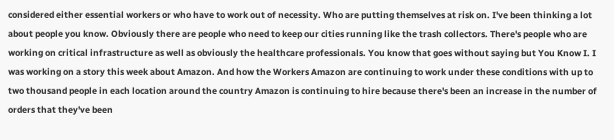considered either essential workers or who have to work out of necessity. Who are putting themselves at risk on. I've been thinking a lot about people you know. Obviously there are people who need to keep our cities running like the trash collectors. There's people who are working on critical infrastructure as well as obviously the healthcare professionals. You know that goes without saying but You Know I. I was working on a story this week about Amazon. And how the Workers Amazon are continuing to work under these conditions with up to two thousand people in each location around the country Amazon is continuing to hire because there's been an increase in the number of orders that they've been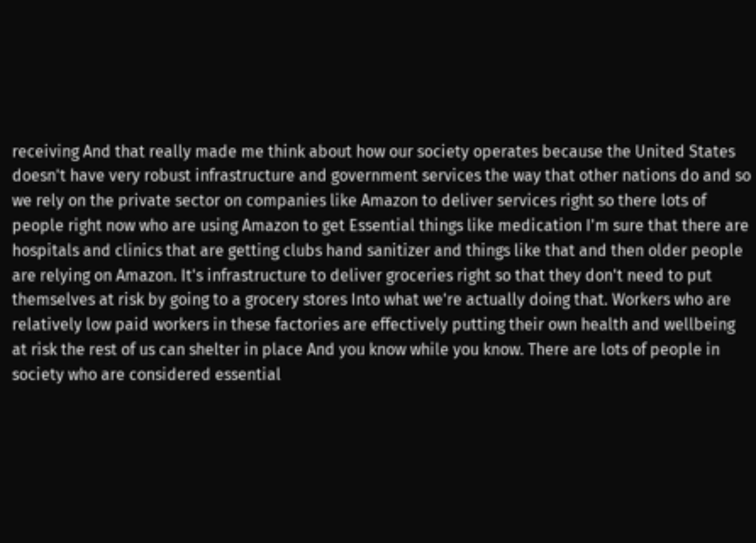receiving And that really made me think about how our society operates because the United States doesn't have very robust infrastructure and government services the way that other nations do and so we rely on the private sector on companies like Amazon to deliver services right so there lots of people right now who are using Amazon to get Essential things like medication I'm sure that there are hospitals and clinics that are getting clubs hand sanitizer and things like that and then older people are relying on Amazon. It's infrastructure to deliver groceries right so that they don't need to put themselves at risk by going to a grocery stores Into what we're actually doing that. Workers who are relatively low paid workers in these factories are effectively putting their own health and wellbeing at risk the rest of us can shelter in place And you know while you know. There are lots of people in society who are considered essential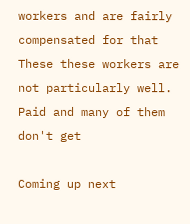workers and are fairly compensated for that These these workers are not particularly well. Paid and many of them don't get

Coming up next